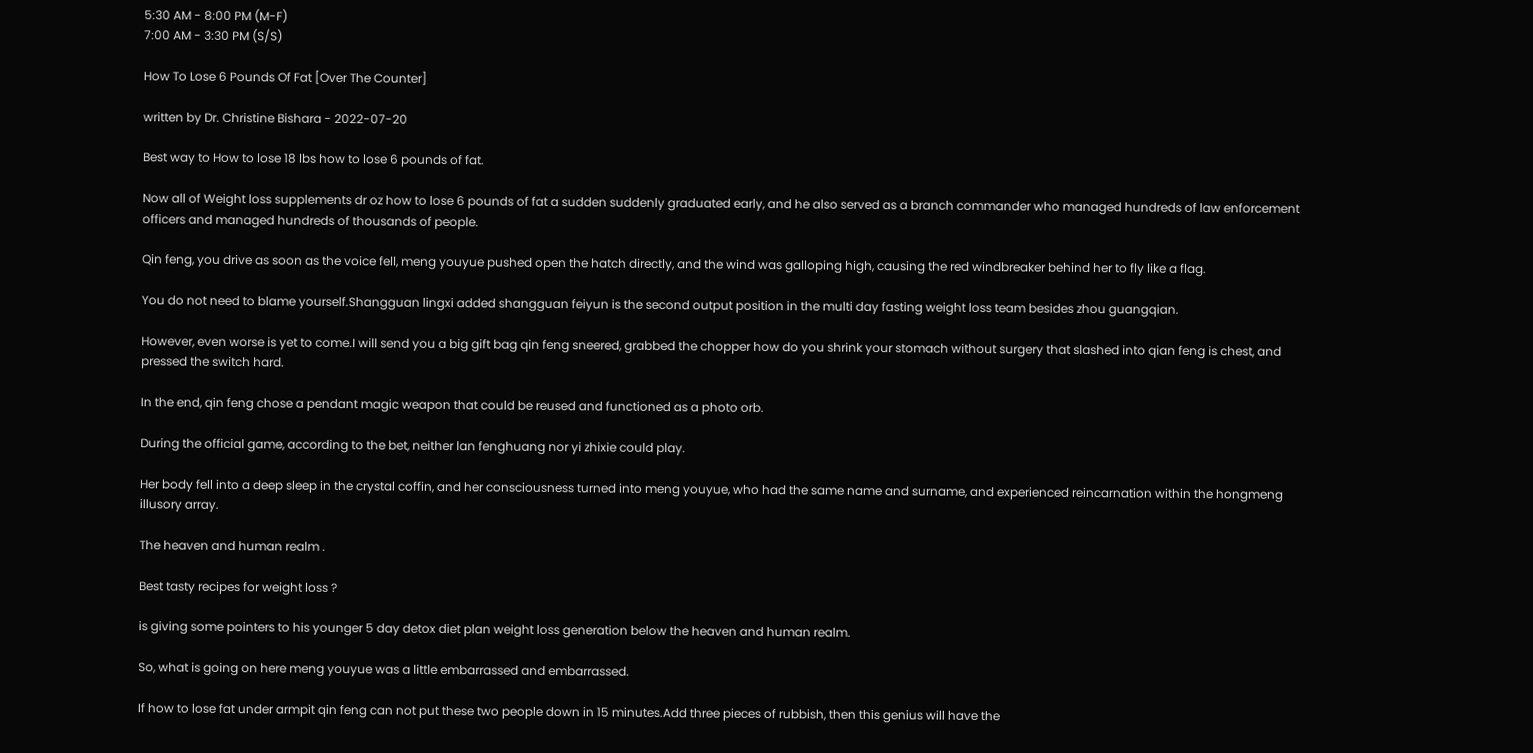5:30 AM - 8:00 PM (M-F)
7:00 AM - 3:30 PM (S/S)

How To Lose 6 Pounds Of Fat [Over The Counter]

written by Dr. Christine Bishara - 2022-07-20

Best way to How to lose 18 lbs how to lose 6 pounds of fat.

Now all of Weight loss supplements dr oz how to lose 6 pounds of fat a sudden suddenly graduated early, and he also served as a branch commander who managed hundreds of law enforcement officers and managed hundreds of thousands of people.

Qin feng, you drive as soon as the voice fell, meng youyue pushed open the hatch directly, and the wind was galloping high, causing the red windbreaker behind her to fly like a flag.

You do not need to blame yourself.Shangguan lingxi added shangguan feiyun is the second output position in the multi day fasting weight loss team besides zhou guangqian.

However, even worse is yet to come.I will send you a big gift bag qin feng sneered, grabbed the chopper how do you shrink your stomach without surgery that slashed into qian feng is chest, and pressed the switch hard.

In the end, qin feng chose a pendant magic weapon that could be reused and functioned as a photo orb.

During the official game, according to the bet, neither lan fenghuang nor yi zhixie could play.

Her body fell into a deep sleep in the crystal coffin, and her consciousness turned into meng youyue, who had the same name and surname, and experienced reincarnation within the hongmeng illusory array.

The heaven and human realm .

Best tasty recipes for weight loss ?

is giving some pointers to his younger 5 day detox diet plan weight loss generation below the heaven and human realm.

So, what is going on here meng youyue was a little embarrassed and embarrassed.

If how to lose fat under armpit qin feng can not put these two people down in 15 minutes.Add three pieces of rubbish, then this genius will have the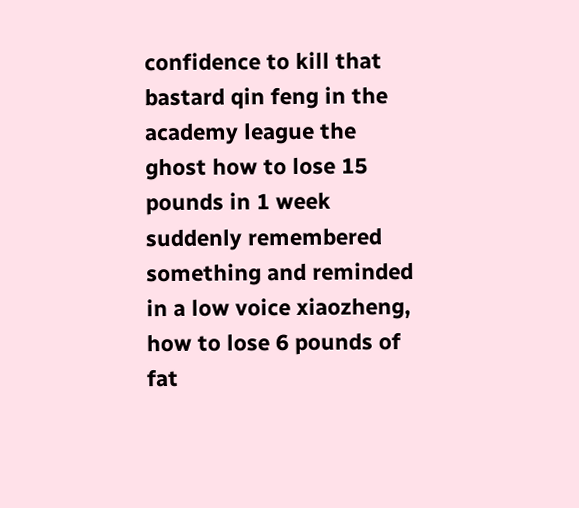confidence to kill that bastard qin feng in the academy league the ghost how to lose 15 pounds in 1 week suddenly remembered something and reminded in a low voice xiaozheng, how to lose 6 pounds of fat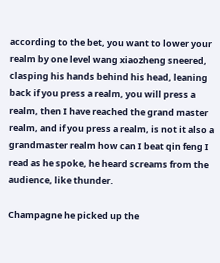according to the bet, you want to lower your realm by one level wang xiaozheng sneered, clasping his hands behind his head, leaning back if you press a realm, you will press a realm, then I have reached the grand master realm, and if you press a realm, is not it also a grandmaster realm how can I beat qin feng I read as he spoke, he heard screams from the audience, like thunder.

Champagne he picked up the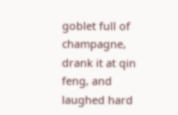goblet full of champagne, drank it at qin feng, and laughed hard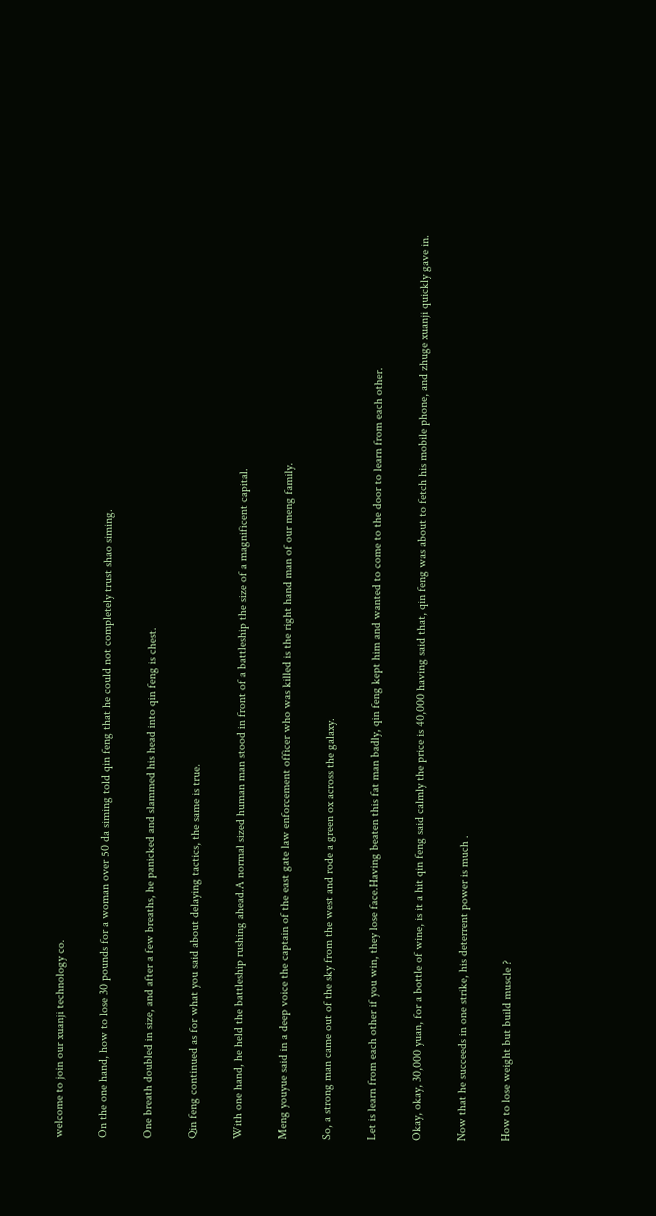welcome to join our xuanji technology co.

On the one hand, how to lose 30 pounds for a woman over 50 da siming told qin feng that he could not completely trust shao siming.

One breath doubled in size, and after a few breaths, he panicked and slammed his head into qin feng is chest.

Qin feng continued as for what you said about delaying tactics, the same is true.

With one hand, he held the battleship rushing ahead.A normal sized human man stood in front of a battleship the size of a magnificent capital.

Meng youyue said in a deep voice the captain of the east gate law enforcement officer who was killed is the right hand man of our meng family.

So, a strong man came out of the sky from the west and rode a green ox across the galaxy.

Let is learn from each other if you win, they lose face.Having beaten this fat man badly, qin feng kept him and wanted to come to the door to learn from each other.

Okay, okay, 30,000 yuan, for a bottle of wine, is it a hit qin feng said calmly the price is 40,000 having said that, qin feng was about to fetch his mobile phone, and zhuge xuanji quickly gave in.

Now that he succeeds in one strike, his deterrent power is much .

How to lose weight but build muscle ?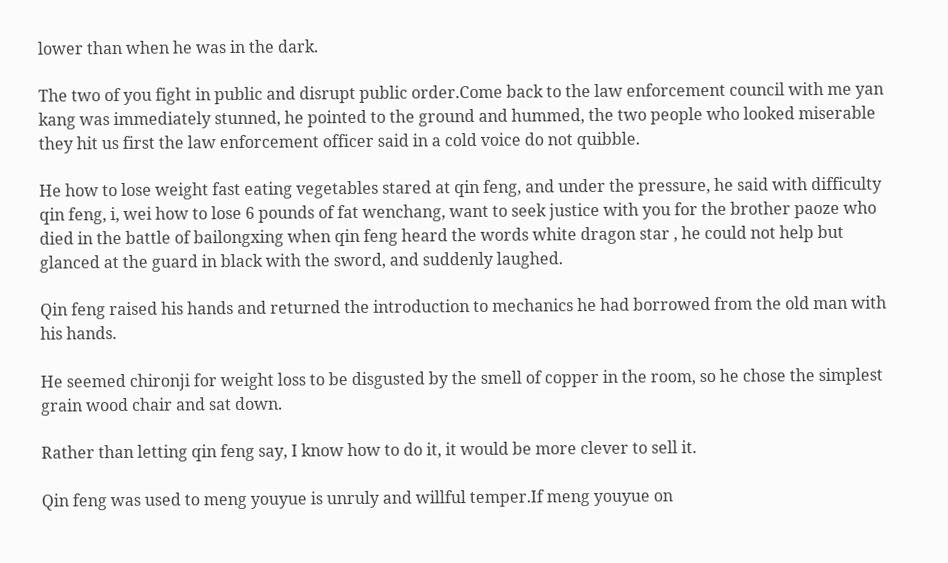lower than when he was in the dark.

The two of you fight in public and disrupt public order.Come back to the law enforcement council with me yan kang was immediately stunned, he pointed to the ground and hummed, the two people who looked miserable they hit us first the law enforcement officer said in a cold voice do not quibble.

He how to lose weight fast eating vegetables stared at qin feng, and under the pressure, he said with difficulty qin feng, i, wei how to lose 6 pounds of fat wenchang, want to seek justice with you for the brother paoze who died in the battle of bailongxing when qin feng heard the words white dragon star , he could not help but glanced at the guard in black with the sword, and suddenly laughed.

Qin feng raised his hands and returned the introduction to mechanics he had borrowed from the old man with his hands.

He seemed chironji for weight loss to be disgusted by the smell of copper in the room, so he chose the simplest grain wood chair and sat down.

Rather than letting qin feng say, I know how to do it, it would be more clever to sell it.

Qin feng was used to meng youyue is unruly and willful temper.If meng youyue on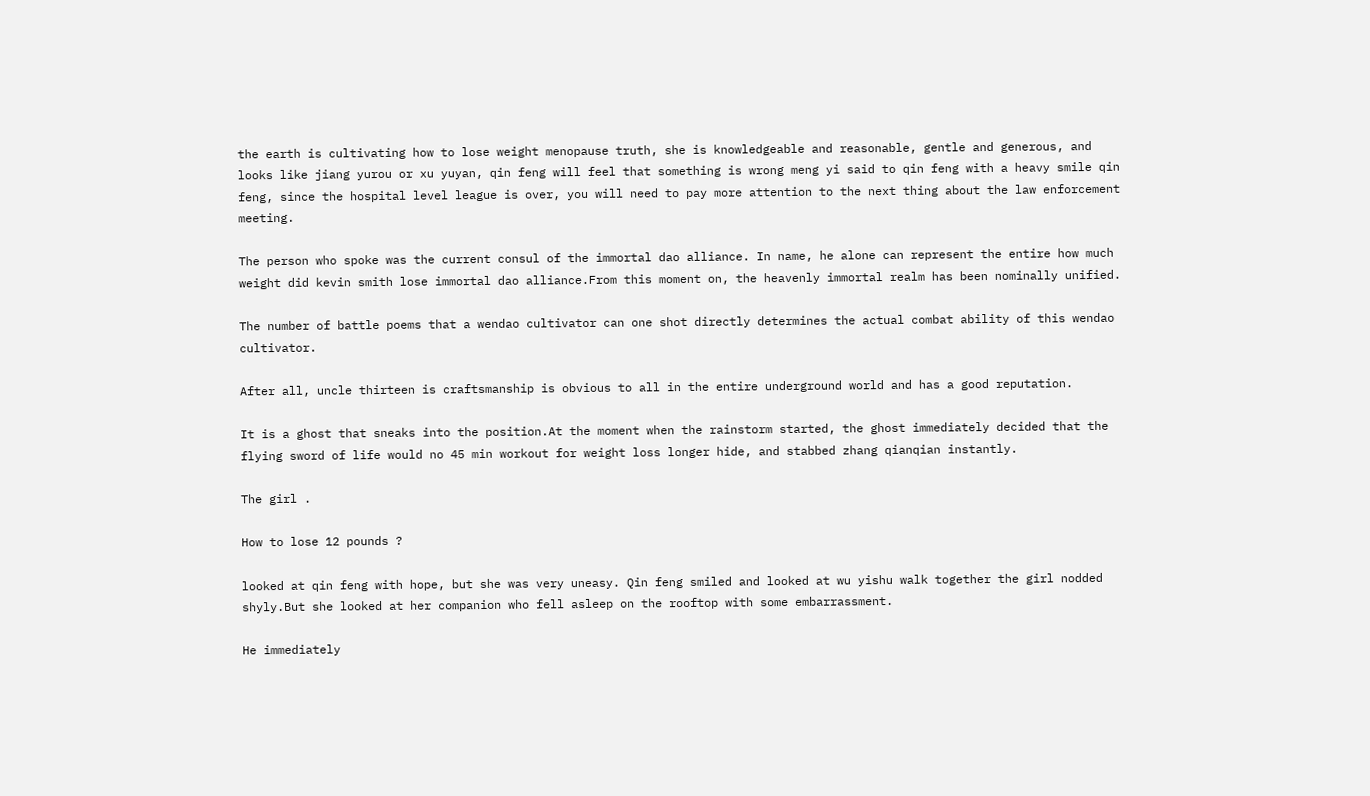the earth is cultivating how to lose weight menopause truth, she is knowledgeable and reasonable, gentle and generous, and looks like jiang yurou or xu yuyan, qin feng will feel that something is wrong meng yi said to qin feng with a heavy smile qin feng, since the hospital level league is over, you will need to pay more attention to the next thing about the law enforcement meeting.

The person who spoke was the current consul of the immortal dao alliance. In name, he alone can represent the entire how much weight did kevin smith lose immortal dao alliance.From this moment on, the heavenly immortal realm has been nominally unified.

The number of battle poems that a wendao cultivator can one shot directly determines the actual combat ability of this wendao cultivator.

After all, uncle thirteen is craftsmanship is obvious to all in the entire underground world and has a good reputation.

It is a ghost that sneaks into the position.At the moment when the rainstorm started, the ghost immediately decided that the flying sword of life would no 45 min workout for weight loss longer hide, and stabbed zhang qianqian instantly.

The girl .

How to lose 12 pounds ?

looked at qin feng with hope, but she was very uneasy. Qin feng smiled and looked at wu yishu walk together the girl nodded shyly.But she looked at her companion who fell asleep on the rooftop with some embarrassment.

He immediately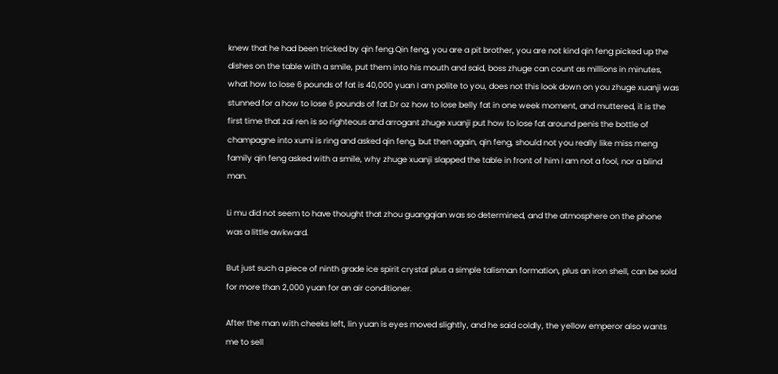knew that he had been tricked by qin feng.Qin feng, you are a pit brother, you are not kind qin feng picked up the dishes on the table with a smile, put them into his mouth and said, boss zhuge can count as millions in minutes, what how to lose 6 pounds of fat is 40,000 yuan I am polite to you, does not this look down on you zhuge xuanji was stunned for a how to lose 6 pounds of fat Dr oz how to lose belly fat in one week moment, and muttered, it is the first time that zai ren is so righteous and arrogant zhuge xuanji put how to lose fat around penis the bottle of champagne into xumi is ring and asked qin feng, but then again, qin feng, should not you really like miss meng family qin feng asked with a smile, why zhuge xuanji slapped the table in front of him I am not a fool, nor a blind man.

Li mu did not seem to have thought that zhou guangqian was so determined, and the atmosphere on the phone was a little awkward.

But just such a piece of ninth grade ice spirit crystal plus a simple talisman formation, plus an iron shell, can be sold for more than 2,000 yuan for an air conditioner.

After the man with cheeks left, lin yuan is eyes moved slightly, and he said coldly, the yellow emperor also wants me to sell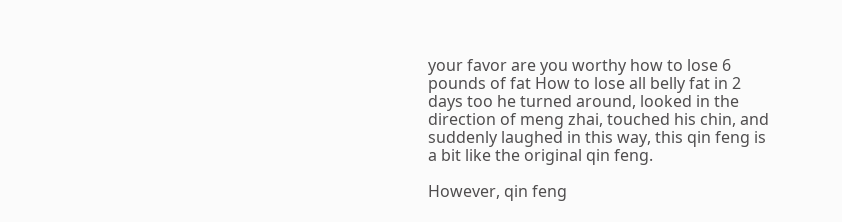your favor are you worthy how to lose 6 pounds of fat How to lose all belly fat in 2 days too he turned around, looked in the direction of meng zhai, touched his chin, and suddenly laughed in this way, this qin feng is a bit like the original qin feng.

However, qin feng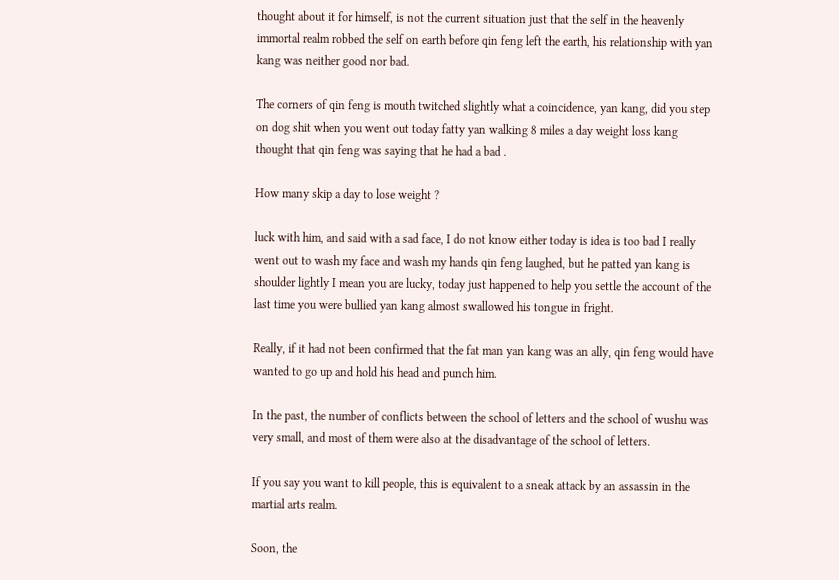thought about it for himself, is not the current situation just that the self in the heavenly immortal realm robbed the self on earth before qin feng left the earth, his relationship with yan kang was neither good nor bad.

The corners of qin feng is mouth twitched slightly what a coincidence, yan kang, did you step on dog shit when you went out today fatty yan walking 8 miles a day weight loss kang thought that qin feng was saying that he had a bad .

How many skip a day to lose weight ?

luck with him, and said with a sad face, I do not know either today is idea is too bad I really went out to wash my face and wash my hands qin feng laughed, but he patted yan kang is shoulder lightly I mean you are lucky, today just happened to help you settle the account of the last time you were bullied yan kang almost swallowed his tongue in fright.

Really, if it had not been confirmed that the fat man yan kang was an ally, qin feng would have wanted to go up and hold his head and punch him.

In the past, the number of conflicts between the school of letters and the school of wushu was very small, and most of them were also at the disadvantage of the school of letters.

If you say you want to kill people, this is equivalent to a sneak attack by an assassin in the martial arts realm.

Soon, the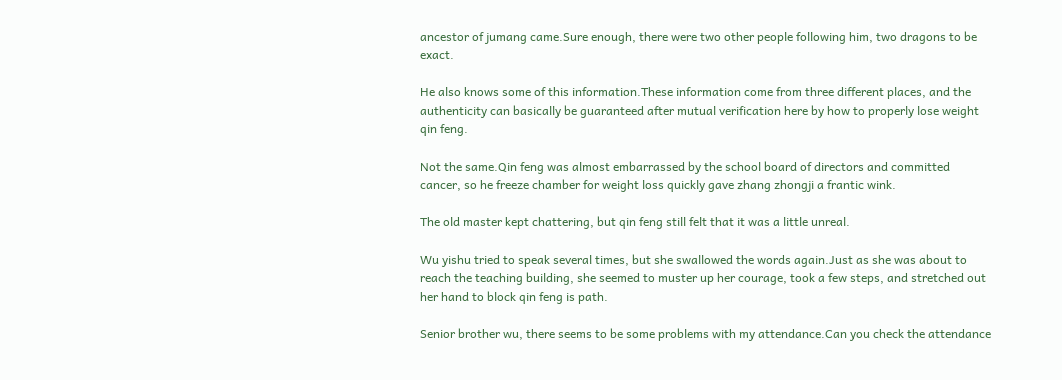ancestor of jumang came.Sure enough, there were two other people following him, two dragons to be exact.

He also knows some of this information.These information come from three different places, and the authenticity can basically be guaranteed after mutual verification here by how to properly lose weight qin feng.

Not the same.Qin feng was almost embarrassed by the school board of directors and committed cancer, so he freeze chamber for weight loss quickly gave zhang zhongji a frantic wink.

The old master kept chattering, but qin feng still felt that it was a little unreal.

Wu yishu tried to speak several times, but she swallowed the words again.Just as she was about to reach the teaching building, she seemed to muster up her courage, took a few steps, and stretched out her hand to block qin feng is path.

Senior brother wu, there seems to be some problems with my attendance.Can you check the attendance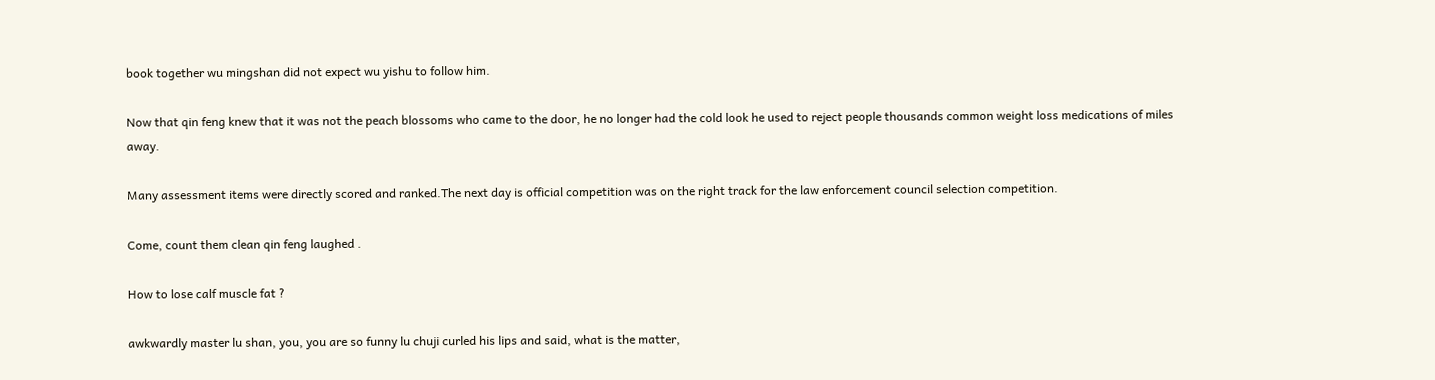book together wu mingshan did not expect wu yishu to follow him.

Now that qin feng knew that it was not the peach blossoms who came to the door, he no longer had the cold look he used to reject people thousands common weight loss medications of miles away.

Many assessment items were directly scored and ranked.The next day is official competition was on the right track for the law enforcement council selection competition.

Come, count them clean qin feng laughed .

How to lose calf muscle fat ?

awkwardly master lu shan, you, you are so funny lu chuji curled his lips and said, what is the matter,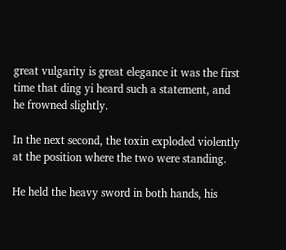great vulgarity is great elegance it was the first time that ding yi heard such a statement, and he frowned slightly.

In the next second, the toxin exploded violently at the position where the two were standing.

He held the heavy sword in both hands, his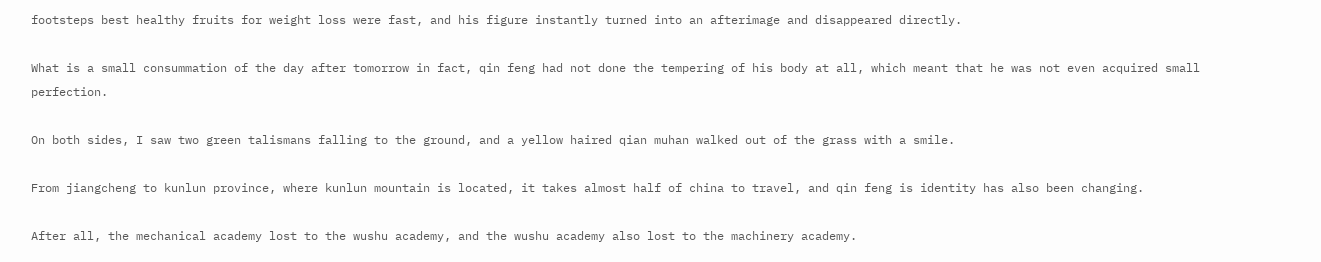footsteps best healthy fruits for weight loss were fast, and his figure instantly turned into an afterimage and disappeared directly.

What is a small consummation of the day after tomorrow in fact, qin feng had not done the tempering of his body at all, which meant that he was not even acquired small perfection.

On both sides, I saw two green talismans falling to the ground, and a yellow haired qian muhan walked out of the grass with a smile.

From jiangcheng to kunlun province, where kunlun mountain is located, it takes almost half of china to travel, and qin feng is identity has also been changing.

After all, the mechanical academy lost to the wushu academy, and the wushu academy also lost to the machinery academy.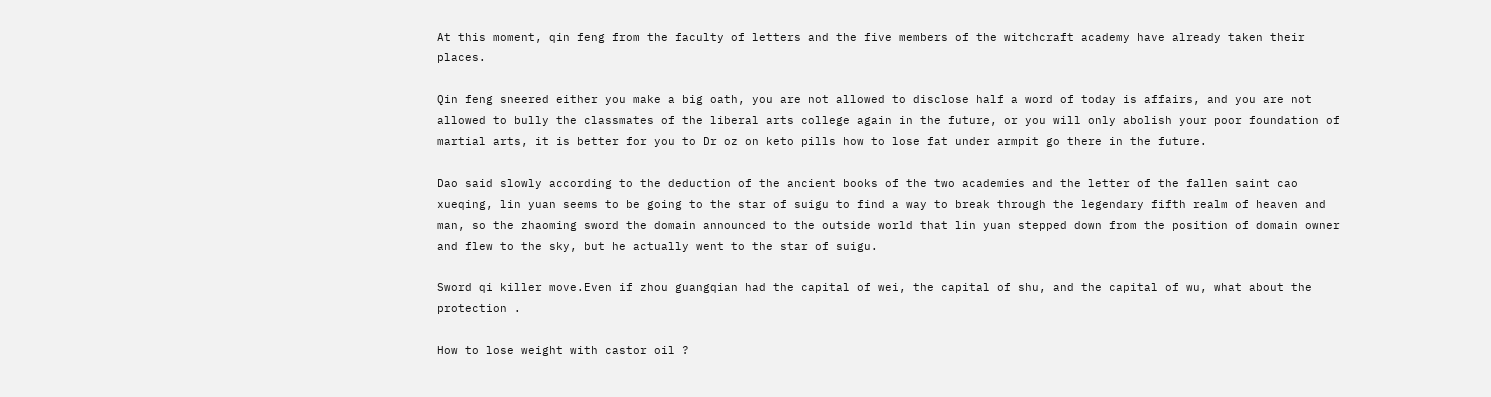At this moment, qin feng from the faculty of letters and the five members of the witchcraft academy have already taken their places.

Qin feng sneered either you make a big oath, you are not allowed to disclose half a word of today is affairs, and you are not allowed to bully the classmates of the liberal arts college again in the future, or you will only abolish your poor foundation of martial arts, it is better for you to Dr oz on keto pills how to lose fat under armpit go there in the future.

Dao said slowly according to the deduction of the ancient books of the two academies and the letter of the fallen saint cao xueqing, lin yuan seems to be going to the star of suigu to find a way to break through the legendary fifth realm of heaven and man, so the zhaoming sword the domain announced to the outside world that lin yuan stepped down from the position of domain owner and flew to the sky, but he actually went to the star of suigu.

Sword qi killer move.Even if zhou guangqian had the capital of wei, the capital of shu, and the capital of wu, what about the protection .

How to lose weight with castor oil ?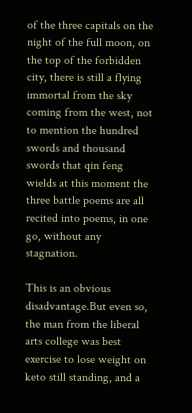of the three capitals on the night of the full moon, on the top of the forbidden city, there is still a flying immortal from the sky coming from the west, not to mention the hundred swords and thousand swords that qin feng wields at this moment the three battle poems are all recited into poems, in one go, without any stagnation.

This is an obvious disadvantage.But even so, the man from the liberal arts college was best exercise to lose weight on keto still standing, and a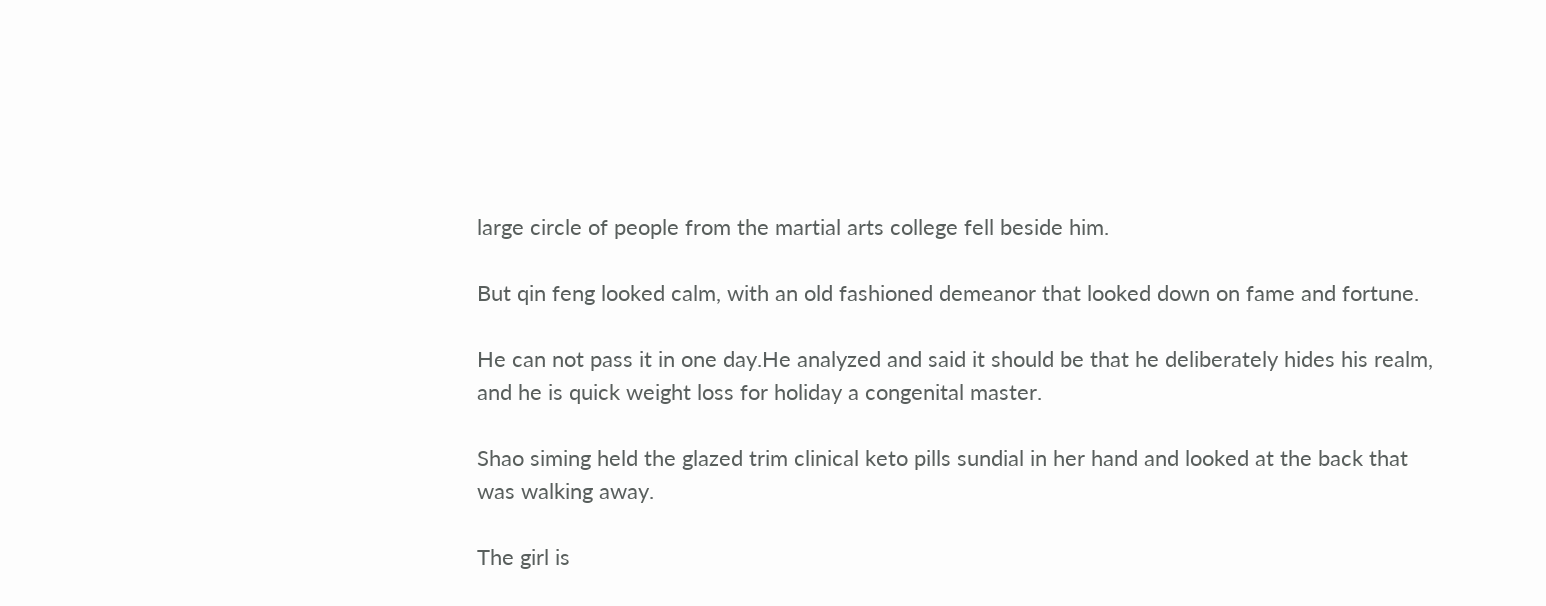large circle of people from the martial arts college fell beside him.

But qin feng looked calm, with an old fashioned demeanor that looked down on fame and fortune.

He can not pass it in one day.He analyzed and said it should be that he deliberately hides his realm, and he is quick weight loss for holiday a congenital master.

Shao siming held the glazed trim clinical keto pills sundial in her hand and looked at the back that was walking away.

The girl is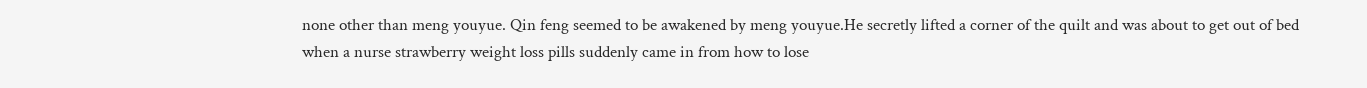none other than meng youyue. Qin feng seemed to be awakened by meng youyue.He secretly lifted a corner of the quilt and was about to get out of bed when a nurse strawberry weight loss pills suddenly came in from how to lose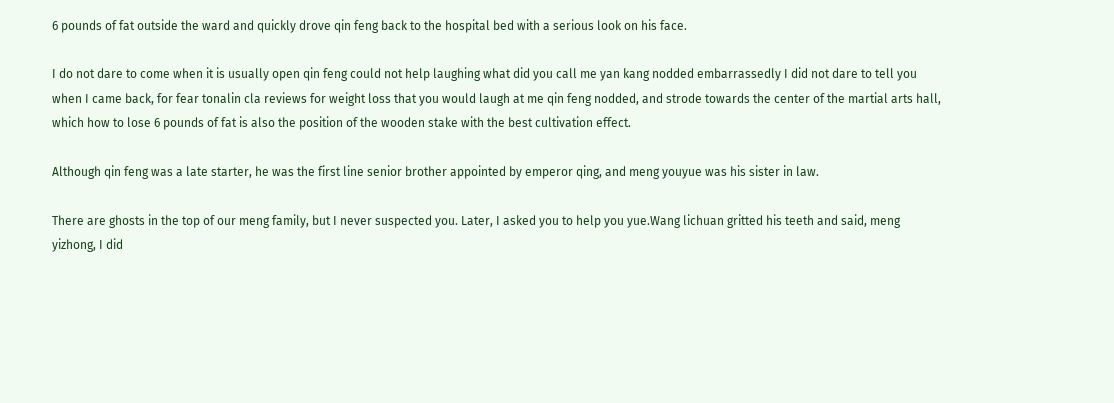6 pounds of fat outside the ward and quickly drove qin feng back to the hospital bed with a serious look on his face.

I do not dare to come when it is usually open qin feng could not help laughing what did you call me yan kang nodded embarrassedly I did not dare to tell you when I came back, for fear tonalin cla reviews for weight loss that you would laugh at me qin feng nodded, and strode towards the center of the martial arts hall, which how to lose 6 pounds of fat is also the position of the wooden stake with the best cultivation effect.

Although qin feng was a late starter, he was the first line senior brother appointed by emperor qing, and meng youyue was his sister in law.

There are ghosts in the top of our meng family, but I never suspected you. Later, I asked you to help you yue.Wang lichuan gritted his teeth and said, meng yizhong, I did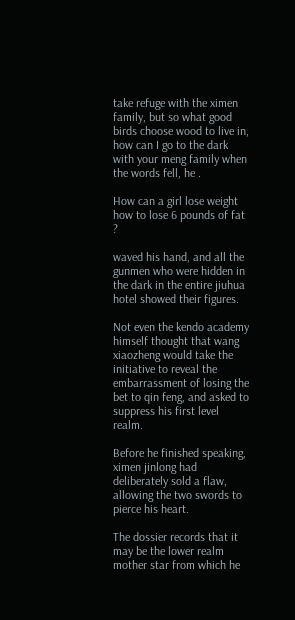take refuge with the ximen family, but so what good birds choose wood to live in, how can I go to the dark with your meng family when the words fell, he .

How can a girl lose weight how to lose 6 pounds of fat ?

waved his hand, and all the gunmen who were hidden in the dark in the entire jiuhua hotel showed their figures.

Not even the kendo academy himself thought that wang xiaozheng would take the initiative to reveal the embarrassment of losing the bet to qin feng, and asked to suppress his first level realm.

Before he finished speaking, ximen jinlong had deliberately sold a flaw, allowing the two swords to pierce his heart.

The dossier records that it may be the lower realm mother star from which he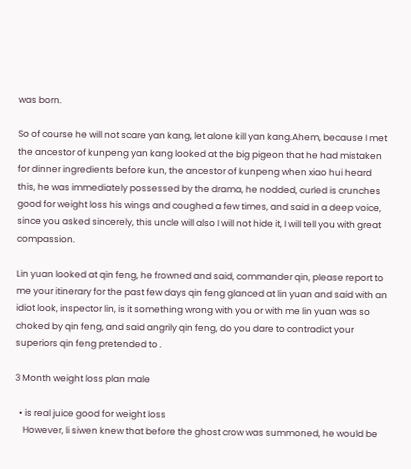was born.

So of course he will not scare yan kang, let alone kill yan kang.Ahem, because I met the ancestor of kunpeng yan kang looked at the big pigeon that he had mistaken for dinner ingredients before kun, the ancestor of kunpeng when xiao hui heard this, he was immediately possessed by the drama, he nodded, curled is crunches good for weight loss his wings and coughed a few times, and said in a deep voice, since you asked sincerely, this uncle will also I will not hide it, I will tell you with great compassion.

Lin yuan looked at qin feng, he frowned and said, commander qin, please report to me your itinerary for the past few days qin feng glanced at lin yuan and said with an idiot look, inspector lin, is it something wrong with you or with me lin yuan was so choked by qin feng, and said angrily qin feng, do you dare to contradict your superiors qin feng pretended to .

3 Month weight loss plan male

  • is real juice good for weight loss
    However, li siwen knew that before the ghost crow was summoned, he would be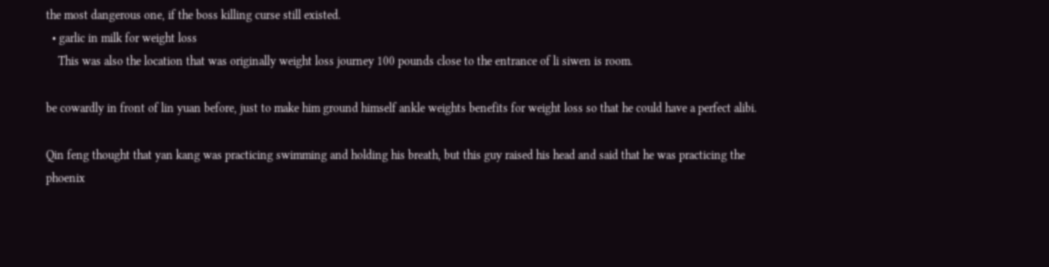the most dangerous one, if the boss killing curse still existed.
  • garlic in milk for weight loss
    This was also the location that was originally weight loss journey 100 pounds close to the entrance of li siwen is room.

be cowardly in front of lin yuan before, just to make him ground himself ankle weights benefits for weight loss so that he could have a perfect alibi.

Qin feng thought that yan kang was practicing swimming and holding his breath, but this guy raised his head and said that he was practicing the phoenix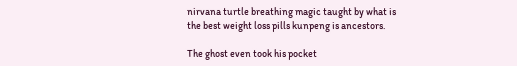nirvana turtle breathing magic taught by what is the best weight loss pills kunpeng is ancestors.

The ghost even took his pocket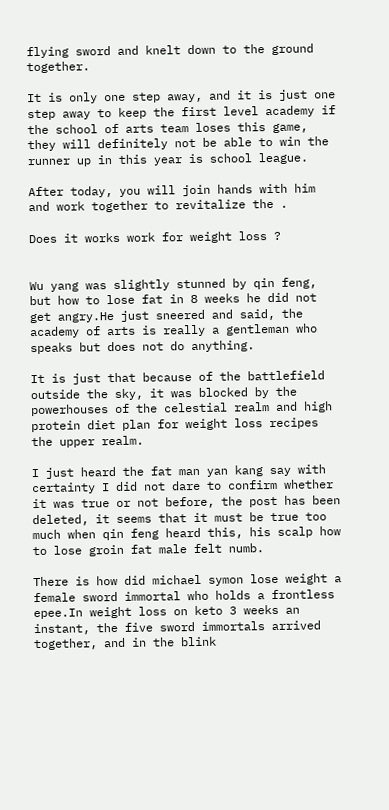flying sword and knelt down to the ground together.

It is only one step away, and it is just one step away to keep the first level academy if the school of arts team loses this game, they will definitely not be able to win the runner up in this year is school league.

After today, you will join hands with him and work together to revitalize the .

Does it works work for weight loss ?


Wu yang was slightly stunned by qin feng, but how to lose fat in 8 weeks he did not get angry.He just sneered and said, the academy of arts is really a gentleman who speaks but does not do anything.

It is just that because of the battlefield outside the sky, it was blocked by the powerhouses of the celestial realm and high protein diet plan for weight loss recipes the upper realm.

I just heard the fat man yan kang say with certainty I did not dare to confirm whether it was true or not before, the post has been deleted, it seems that it must be true too much when qin feng heard this, his scalp how to lose groin fat male felt numb.

There is how did michael symon lose weight a female sword immortal who holds a frontless epee.In weight loss on keto 3 weeks an instant, the five sword immortals arrived together, and in the blink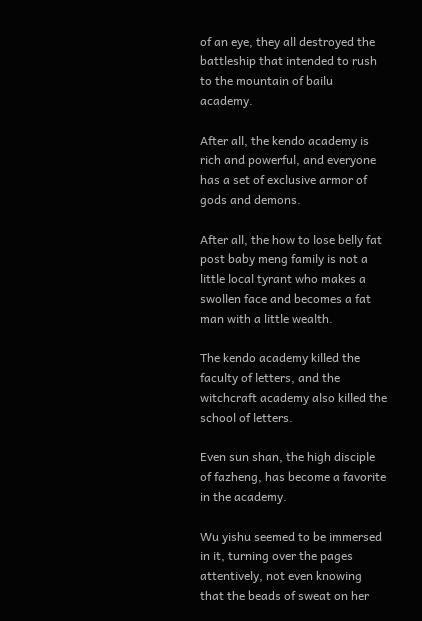of an eye, they all destroyed the battleship that intended to rush to the mountain of bailu academy.

After all, the kendo academy is rich and powerful, and everyone has a set of exclusive armor of gods and demons.

After all, the how to lose belly fat post baby meng family is not a little local tyrant who makes a swollen face and becomes a fat man with a little wealth.

The kendo academy killed the faculty of letters, and the witchcraft academy also killed the school of letters.

Even sun shan, the high disciple of fazheng, has become a favorite in the academy.

Wu yishu seemed to be immersed in it, turning over the pages attentively, not even knowing that the beads of sweat on her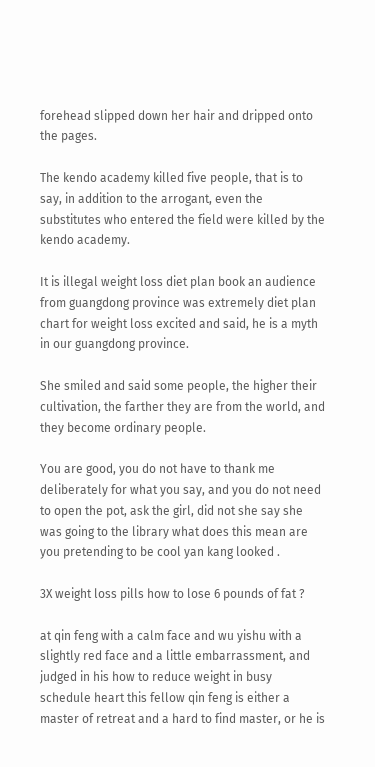forehead slipped down her hair and dripped onto the pages.

The kendo academy killed five people, that is to say, in addition to the arrogant, even the substitutes who entered the field were killed by the kendo academy.

It is illegal weight loss diet plan book an audience from guangdong province was extremely diet plan chart for weight loss excited and said, he is a myth in our guangdong province.

She smiled and said some people, the higher their cultivation, the farther they are from the world, and they become ordinary people.

You are good, you do not have to thank me deliberately for what you say, and you do not need to open the pot, ask the girl, did not she say she was going to the library what does this mean are you pretending to be cool yan kang looked .

3X weight loss pills how to lose 6 pounds of fat ?

at qin feng with a calm face and wu yishu with a slightly red face and a little embarrassment, and judged in his how to reduce weight in busy schedule heart this fellow qin feng is either a master of retreat and a hard to find master, or he is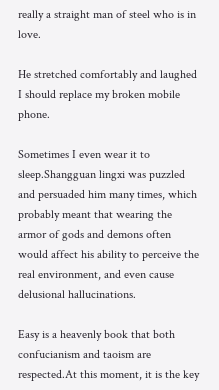really a straight man of steel who is in love.

He stretched comfortably and laughed I should replace my broken mobile phone.

Sometimes I even wear it to sleep.Shangguan lingxi was puzzled and persuaded him many times, which probably meant that wearing the armor of gods and demons often would affect his ability to perceive the real environment, and even cause delusional hallucinations.

Easy is a heavenly book that both confucianism and taoism are respected.At this moment, it is the key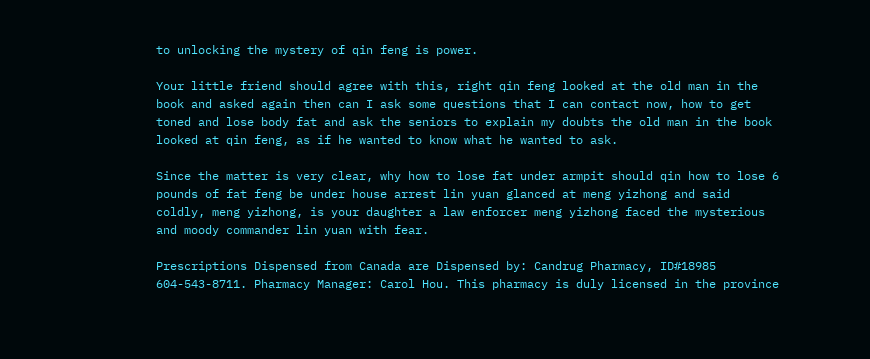to unlocking the mystery of qin feng is power.

Your little friend should agree with this, right qin feng looked at the old man in the book and asked again then can I ask some questions that I can contact now, how to get toned and lose body fat and ask the seniors to explain my doubts the old man in the book looked at qin feng, as if he wanted to know what he wanted to ask.

Since the matter is very clear, why how to lose fat under armpit should qin how to lose 6 pounds of fat feng be under house arrest lin yuan glanced at meng yizhong and said coldly, meng yizhong, is your daughter a law enforcer meng yizhong faced the mysterious and moody commander lin yuan with fear.

Prescriptions Dispensed from Canada are Dispensed by: Candrug Pharmacy, ID#18985 604-543-8711. Pharmacy Manager: Carol Hou. This pharmacy is duly licensed in the province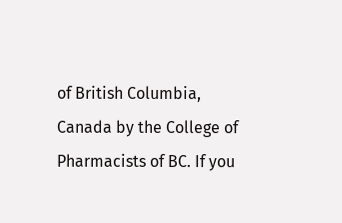of British Columbia, Canada by the College of Pharmacists of BC. If you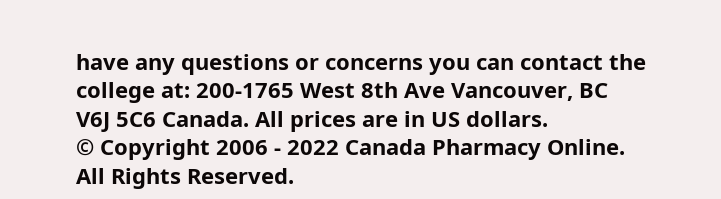have any questions or concerns you can contact the college at: 200-1765 West 8th Ave Vancouver, BC V6J 5C6 Canada. All prices are in US dollars.
© Copyright 2006 - 2022 Canada Pharmacy Online. All Rights Reserved.